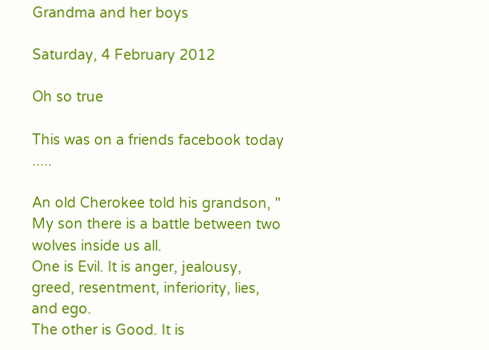Grandma and her boys

Saturday, 4 February 2012

Oh so true

This was on a friends facebook today .....

An old Cherokee told his grandson, " My son there is a battle between two wolves inside us all.
One is Evil. It is anger, jealousy, greed, resentment, inferiority, lies, and ego.
The other is Good. It is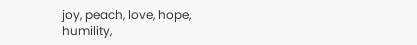joy, peach, love, hope, humility,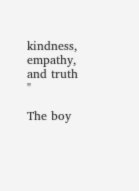kindness, empathy, and truth "

The boy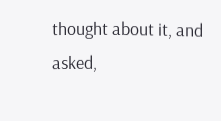thought about it, and asked,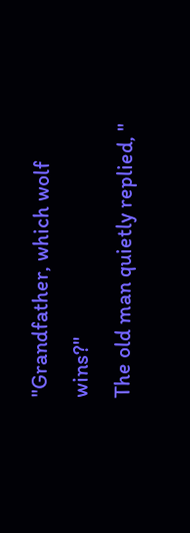"Grandfather, which wolf wins?"
The old man quietly replied, "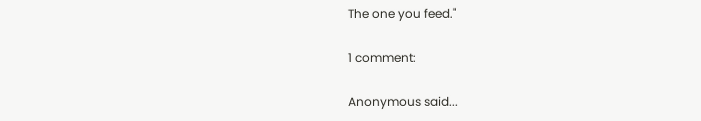The one you feed."

1 comment:

Anonymous said...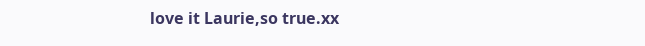love it Laurie,so true.xx